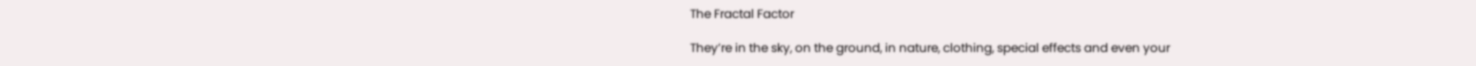The Fractal Factor

They’re in the sky, on the ground, in nature, clothing, special effects and even your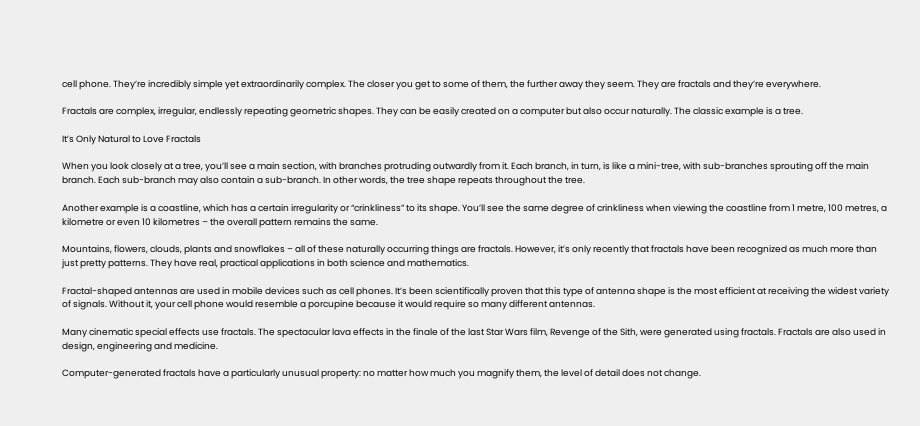cell phone. They’re incredibly simple yet extraordinarily complex. The closer you get to some of them, the further away they seem. They are fractals and they’re everywhere.

Fractals are complex, irregular, endlessly repeating geometric shapes. They can be easily created on a computer but also occur naturally. The classic example is a tree.

It’s Only Natural to Love Fractals

When you look closely at a tree, you’ll see a main section, with branches protruding outwardly from it. Each branch, in turn, is like a mini-tree, with sub-branches sprouting off the main branch. Each sub-branch may also contain a sub-branch. In other words, the tree shape repeats throughout the tree.

Another example is a coastline, which has a certain irregularity or “crinkliness” to its shape. You’ll see the same degree of crinkliness when viewing the coastline from 1 metre, 100 metres, a kilometre or even 10 kilometres – the overall pattern remains the same.

Mountains, flowers, clouds, plants and snowflakes – all of these naturally occurring things are fractals. However, it’s only recently that fractals have been recognized as much more than just pretty patterns. They have real, practical applications in both science and mathematics.

Fractal-shaped antennas are used in mobile devices such as cell phones. It’s been scientifically proven that this type of antenna shape is the most efficient at receiving the widest variety of signals. Without it, your cell phone would resemble a porcupine because it would require so many different antennas.

Many cinematic special effects use fractals. The spectacular lava effects in the finale of the last Star Wars film, Revenge of the Sith, were generated using fractals. Fractals are also used in design, engineering and medicine.

Computer-generated fractals have a particularly unusual property: no matter how much you magnify them, the level of detail does not change.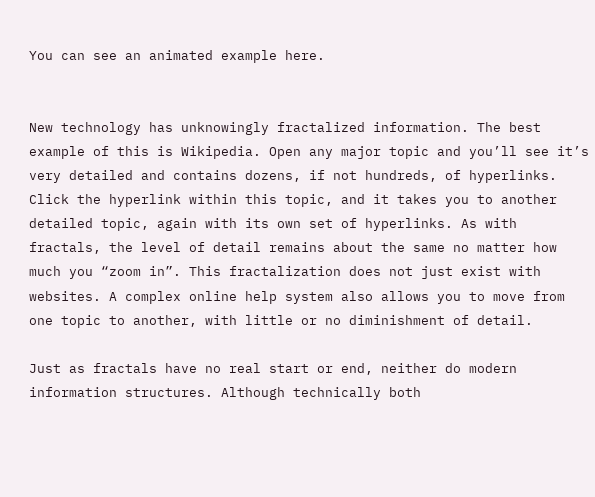You can see an animated example here.


New technology has unknowingly fractalized information. The best example of this is Wikipedia. Open any major topic and you’ll see it’s very detailed and contains dozens, if not hundreds, of hyperlinks. Click the hyperlink within this topic, and it takes you to another detailed topic, again with its own set of hyperlinks. As with fractals, the level of detail remains about the same no matter how much you “zoom in”. This fractalization does not just exist with websites. A complex online help system also allows you to move from one topic to another, with little or no diminishment of detail.

Just as fractals have no real start or end, neither do modern information structures. Although technically both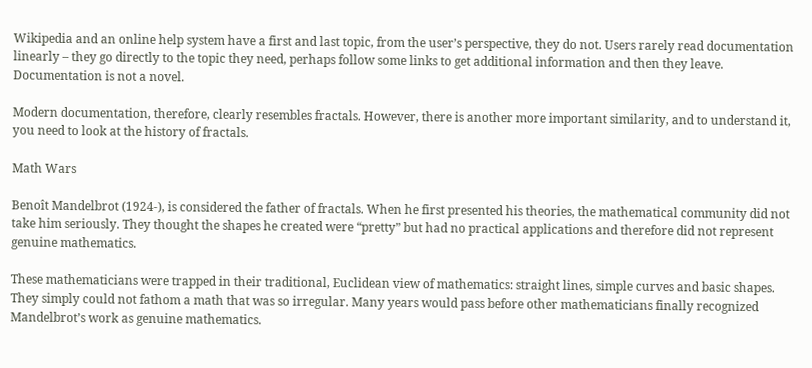Wikipedia and an online help system have a first and last topic, from the user’s perspective, they do not. Users rarely read documentation linearly – they go directly to the topic they need, perhaps follow some links to get additional information and then they leave. Documentation is not a novel.

Modern documentation, therefore, clearly resembles fractals. However, there is another more important similarity, and to understand it, you need to look at the history of fractals.

Math Wars

Benoît Mandelbrot (1924-), is considered the father of fractals. When he first presented his theories, the mathematical community did not take him seriously. They thought the shapes he created were “pretty” but had no practical applications and therefore did not represent genuine mathematics.

These mathematicians were trapped in their traditional, Euclidean view of mathematics: straight lines, simple curves and basic shapes. They simply could not fathom a math that was so irregular. Many years would pass before other mathematicians finally recognized Mandelbrot’s work as genuine mathematics.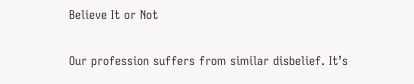Believe It or Not

Our profession suffers from similar disbelief. It’s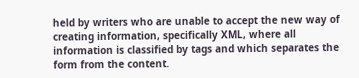held by writers who are unable to accept the new way of creating information, specifically XML, where all information is classified by tags and which separates the form from the content.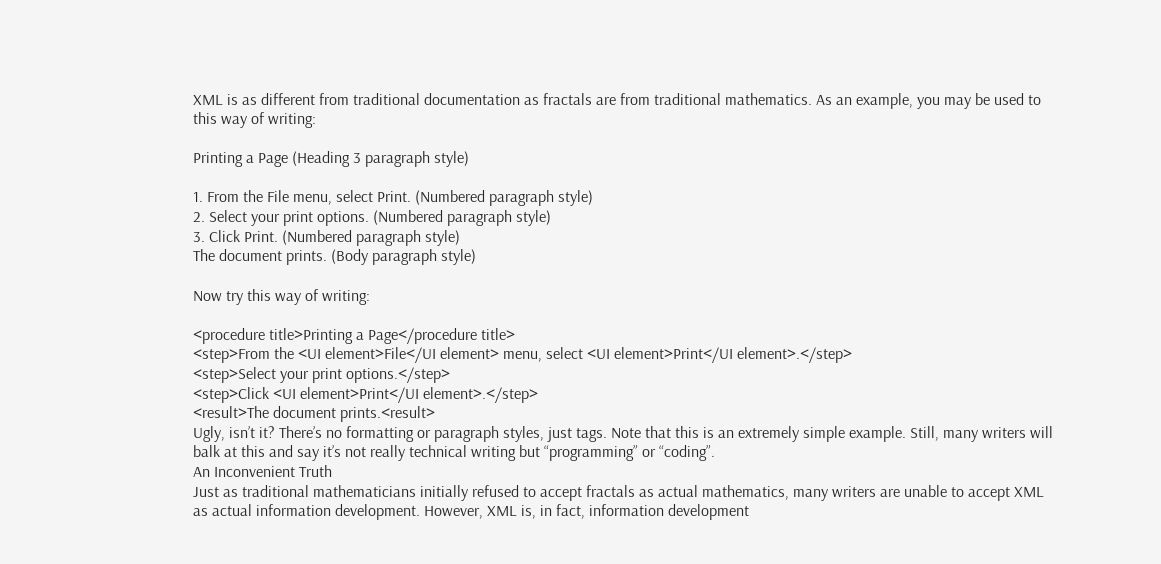XML is as different from traditional documentation as fractals are from traditional mathematics. As an example, you may be used to this way of writing:

Printing a Page (Heading 3 paragraph style)

1. From the File menu, select Print. (Numbered paragraph style)
2. Select your print options. (Numbered paragraph style)
3. Click Print. (Numbered paragraph style)
The document prints. (Body paragraph style)

Now try this way of writing:

<procedure title>Printing a Page</procedure title>
<step>From the <UI element>File</UI element> menu, select <UI element>Print</UI element>.</step>
<step>Select your print options.</step>
<step>Click <UI element>Print</UI element>.</step>
<result>The document prints.<result>
Ugly, isn’t it? There’s no formatting or paragraph styles, just tags. Note that this is an extremely simple example. Still, many writers will balk at this and say it’s not really technical writing but “programming” or “coding”.
An Inconvenient Truth
Just as traditional mathematicians initially refused to accept fractals as actual mathematics, many writers are unable to accept XML as actual information development. However, XML is, in fact, information development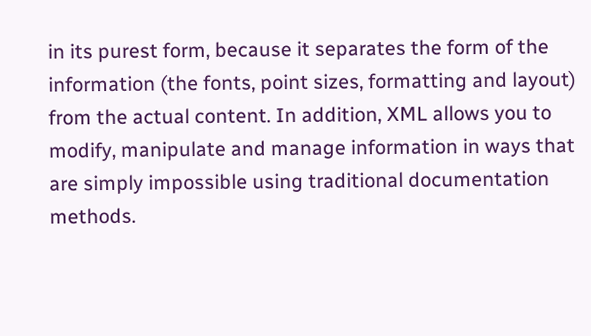in its purest form, because it separates the form of the information (the fonts, point sizes, formatting and layout) from the actual content. In addition, XML allows you to modify, manipulate and manage information in ways that are simply impossible using traditional documentation methods.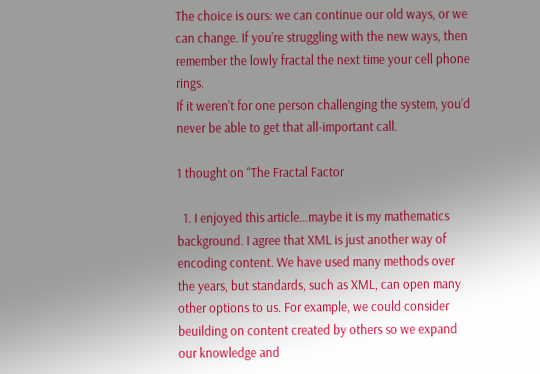The choice is ours: we can continue our old ways, or we can change. If you’re struggling with the new ways, then remember the lowly fractal the next time your cell phone rings.
If it weren’t for one person challenging the system, you’d never be able to get that all-important call.

1 thought on “The Fractal Factor

  1. I enjoyed this article…maybe it is my mathematics background. I agree that XML is just another way of encoding content. We have used many methods over the years, but standards, such as XML, can open many other options to us. For example, we could consider beuilding on content created by others so we expand our knowledge and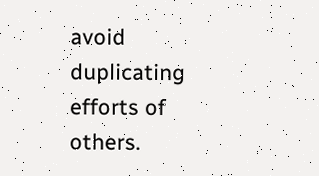avoid duplicating efforts of others.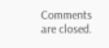Comments are closed.